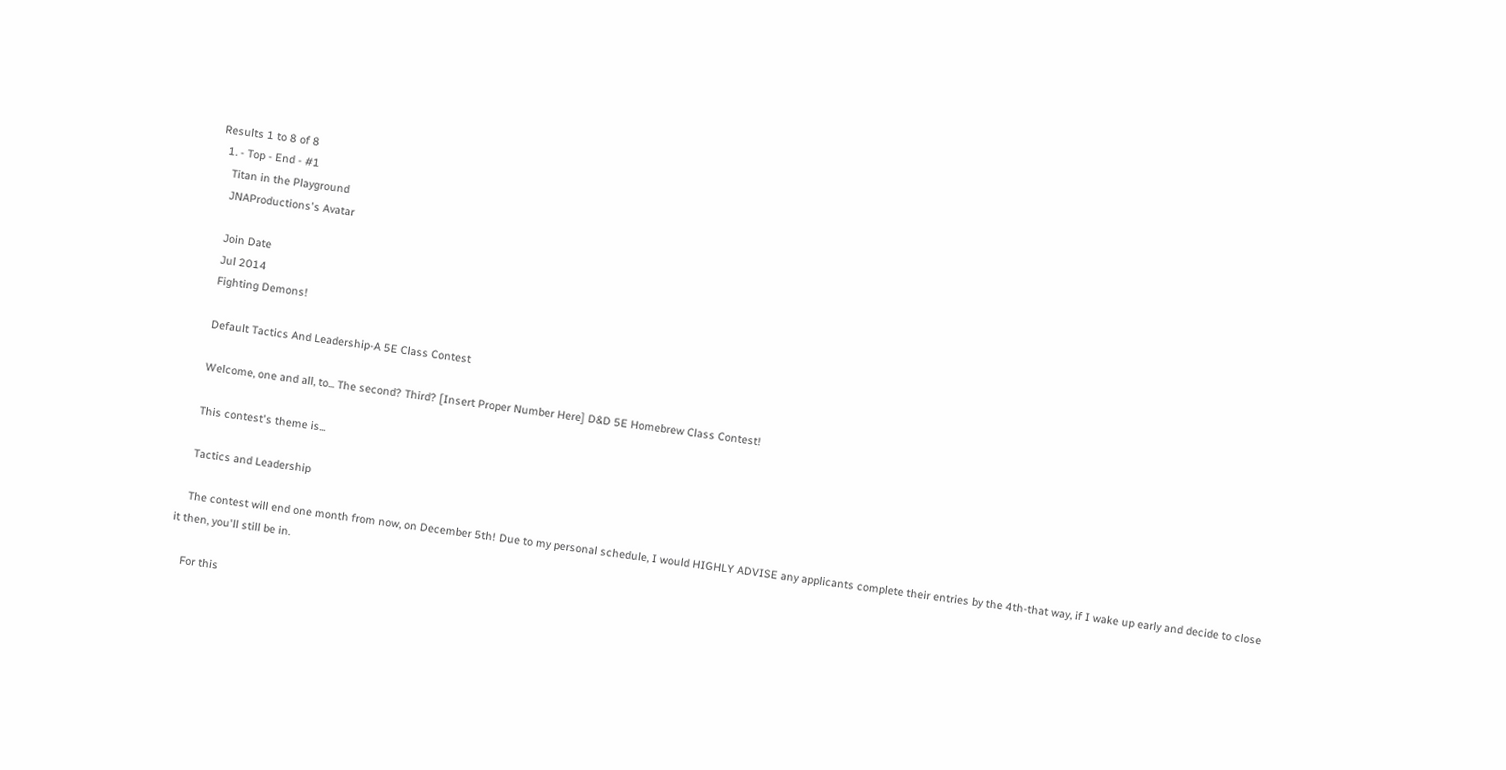Results 1 to 8 of 8
  1. - Top - End - #1
    Titan in the Playground
    JNAProductions's Avatar

    Join Date
    Jul 2014
    Fighting Demons!

    Default Tactics And Leadership-A 5E Class Contest

    Welcome, one and all, to... The second? Third? [Insert Proper Number Here] D&D 5E Homebrew Class Contest!

    This contest's theme is...

    Tactics and Leadership

    The contest will end one month from now, on December 5th! Due to my personal schedule, I would HIGHLY ADVISE any applicants complete their entries by the 4th-that way, if I wake up early and decide to close it then, you'll still be in.

    For this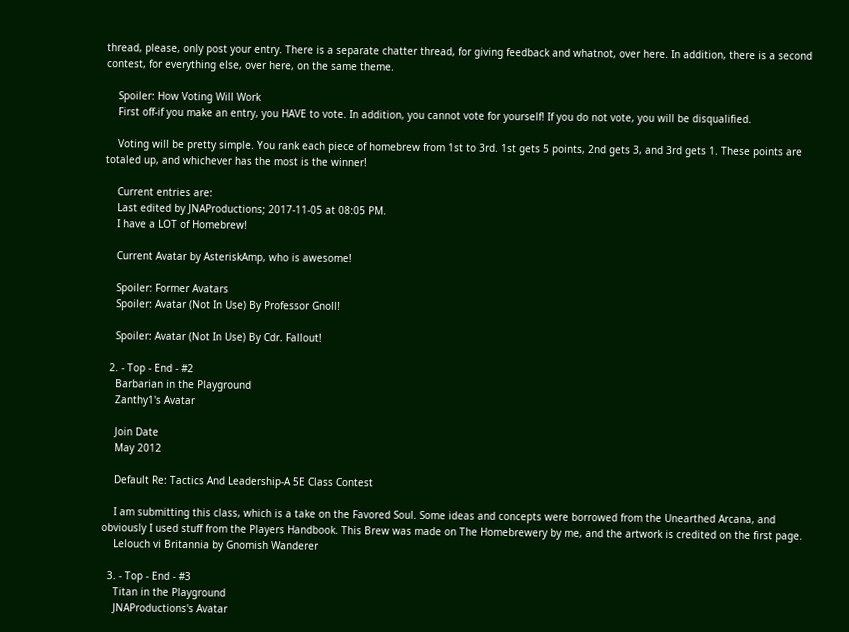thread, please, only post your entry. There is a separate chatter thread, for giving feedback and whatnot, over here. In addition, there is a second contest, for everything else, over here, on the same theme.

    Spoiler: How Voting Will Work
    First off-if you make an entry, you HAVE to vote. In addition, you cannot vote for yourself! If you do not vote, you will be disqualified.

    Voting will be pretty simple. You rank each piece of homebrew from 1st to 3rd. 1st gets 5 points, 2nd gets 3, and 3rd gets 1. These points are totaled up, and whichever has the most is the winner!

    Current entries are:
    Last edited by JNAProductions; 2017-11-05 at 08:05 PM.
    I have a LOT of Homebrew!

    Current Avatar by AsteriskAmp, who is awesome!

    Spoiler: Former Avatars
    Spoiler: Avatar (Not In Use) By Professor Gnoll!

    Spoiler: Avatar (Not In Use) By Cdr. Fallout!

  2. - Top - End - #2
    Barbarian in the Playground
    Zanthy1's Avatar

    Join Date
    May 2012

    Default Re: Tactics And Leadership-A 5E Class Contest

    I am submitting this class, which is a take on the Favored Soul. Some ideas and concepts were borrowed from the Unearthed Arcana, and obviously I used stuff from the Players Handbook. This Brew was made on The Homebrewery by me, and the artwork is credited on the first page.
    Lelouch vi Britannia by Gnomish Wanderer

  3. - Top - End - #3
    Titan in the Playground
    JNAProductions's Avatar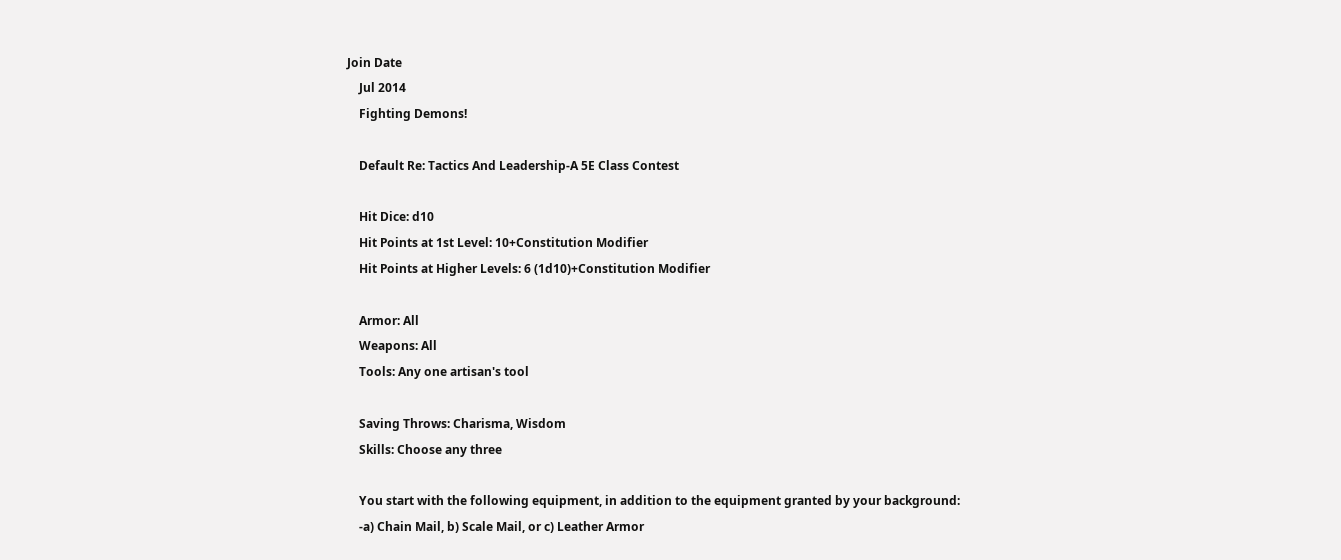Join Date
    Jul 2014
    Fighting Demons!

    Default Re: Tactics And Leadership-A 5E Class Contest

    Hit Dice: d10
    Hit Points at 1st Level: 10+Constitution Modifier
    Hit Points at Higher Levels: 6 (1d10)+Constitution Modifier

    Armor: All
    Weapons: All
    Tools: Any one artisan's tool

    Saving Throws: Charisma, Wisdom
    Skills: Choose any three

    You start with the following equipment, in addition to the equipment granted by your background:
    -a) Chain Mail, b) Scale Mail, or c) Leather Armor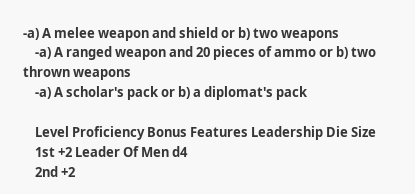-a) A melee weapon and shield or b) two weapons
    -a) A ranged weapon and 20 pieces of ammo or b) two thrown weapons
    -a) A scholar's pack or b) a diplomat's pack

    Level Proficiency Bonus Features Leadership Die Size
    1st +2 Leader Of Men d4
    2nd +2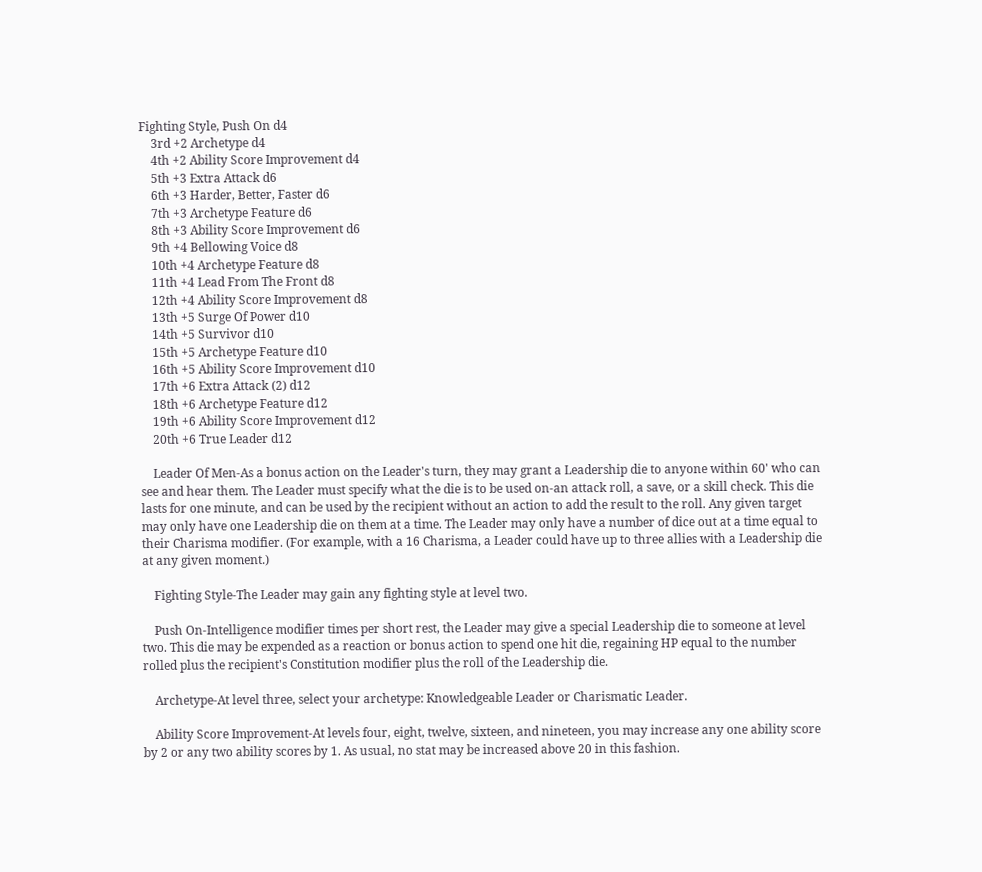Fighting Style, Push On d4
    3rd +2 Archetype d4
    4th +2 Ability Score Improvement d4
    5th +3 Extra Attack d6
    6th +3 Harder, Better, Faster d6
    7th +3 Archetype Feature d6
    8th +3 Ability Score Improvement d6
    9th +4 Bellowing Voice d8
    10th +4 Archetype Feature d8
    11th +4 Lead From The Front d8
    12th +4 Ability Score Improvement d8
    13th +5 Surge Of Power d10
    14th +5 Survivor d10
    15th +5 Archetype Feature d10
    16th +5 Ability Score Improvement d10
    17th +6 Extra Attack (2) d12
    18th +6 Archetype Feature d12
    19th +6 Ability Score Improvement d12
    20th +6 True Leader d12

    Leader Of Men-As a bonus action on the Leader's turn, they may grant a Leadership die to anyone within 60' who can see and hear them. The Leader must specify what the die is to be used on-an attack roll, a save, or a skill check. This die lasts for one minute, and can be used by the recipient without an action to add the result to the roll. Any given target may only have one Leadership die on them at a time. The Leader may only have a number of dice out at a time equal to their Charisma modifier. (For example, with a 16 Charisma, a Leader could have up to three allies with a Leadership die at any given moment.)

    Fighting Style-The Leader may gain any fighting style at level two.

    Push On-Intelligence modifier times per short rest, the Leader may give a special Leadership die to someone at level two. This die may be expended as a reaction or bonus action to spend one hit die, regaining HP equal to the number rolled plus the recipient's Constitution modifier plus the roll of the Leadership die.

    Archetype-At level three, select your archetype: Knowledgeable Leader or Charismatic Leader.

    Ability Score Improvement-At levels four, eight, twelve, sixteen, and nineteen, you may increase any one ability score by 2 or any two ability scores by 1. As usual, no stat may be increased above 20 in this fashion.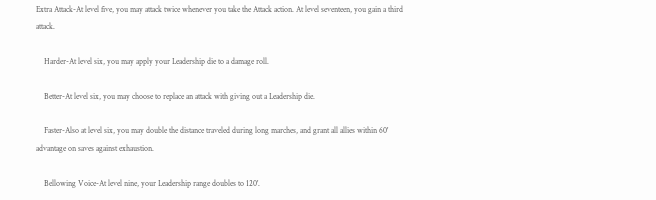Extra Attack-At level five, you may attack twice whenever you take the Attack action. At level seventeen, you gain a third attack.

    Harder-At level six, you may apply your Leadership die to a damage roll.

    Better-At level six, you may choose to replace an attack with giving out a Leadership die.

    Faster-Also at level six, you may double the distance traveled during long marches, and grant all allies within 60' advantage on saves against exhaustion.

    Bellowing Voice-At level nine, your Leadership range doubles to 120'.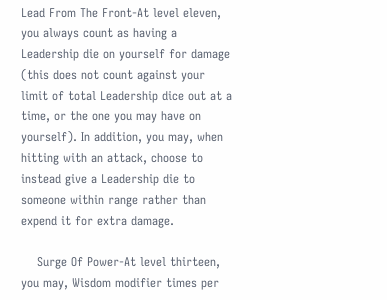Lead From The Front-At level eleven, you always count as having a Leadership die on yourself for damage (this does not count against your limit of total Leadership dice out at a time, or the one you may have on yourself). In addition, you may, when hitting with an attack, choose to instead give a Leadership die to someone within range rather than expend it for extra damage.

    Surge Of Power-At level thirteen, you may, Wisdom modifier times per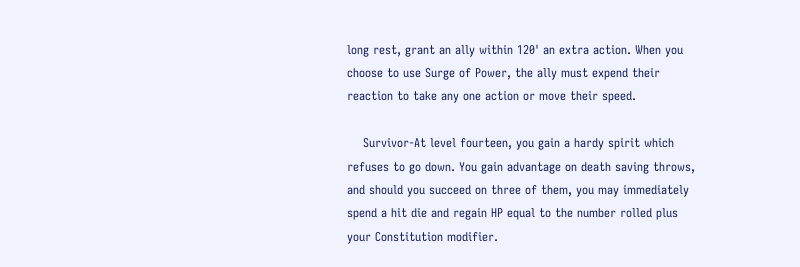long rest, grant an ally within 120' an extra action. When you choose to use Surge of Power, the ally must expend their reaction to take any one action or move their speed.

    Survivor-At level fourteen, you gain a hardy spirit which refuses to go down. You gain advantage on death saving throws, and should you succeed on three of them, you may immediately spend a hit die and regain HP equal to the number rolled plus your Constitution modifier.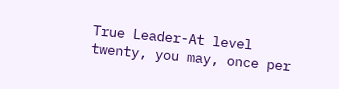True Leader-At level twenty, you may, once per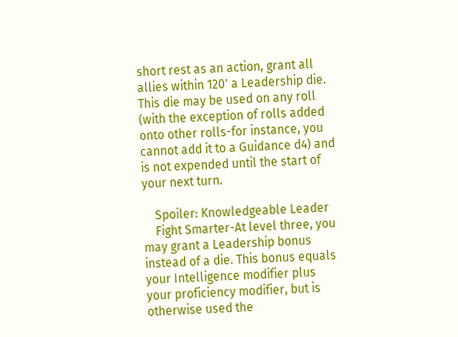short rest as an action, grant all allies within 120' a Leadership die. This die may be used on any roll (with the exception of rolls added onto other rolls-for instance, you cannot add it to a Guidance d4) and is not expended until the start of your next turn.

    Spoiler: Knowledgeable Leader
    Fight Smarter-At level three, you may grant a Leadership bonus instead of a die. This bonus equals your Intelligence modifier plus your proficiency modifier, but is otherwise used the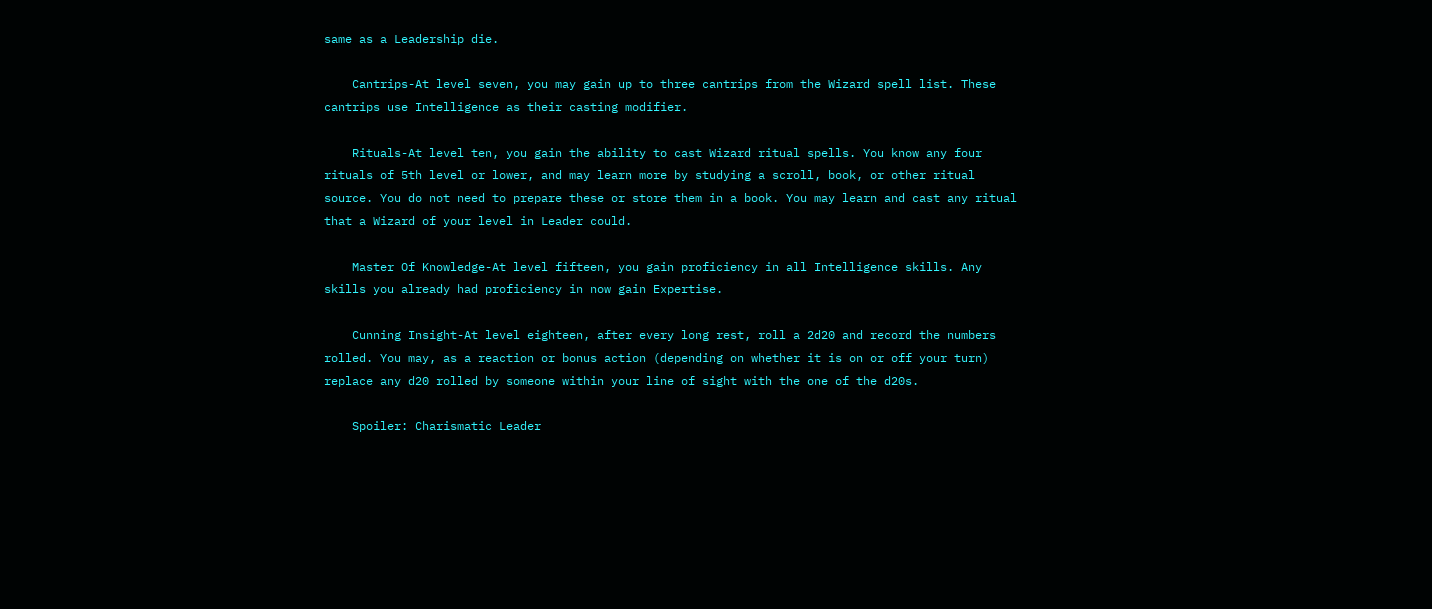same as a Leadership die.

    Cantrips-At level seven, you may gain up to three cantrips from the Wizard spell list. These cantrips use Intelligence as their casting modifier.

    Rituals-At level ten, you gain the ability to cast Wizard ritual spells. You know any four rituals of 5th level or lower, and may learn more by studying a scroll, book, or other ritual source. You do not need to prepare these or store them in a book. You may learn and cast any ritual that a Wizard of your level in Leader could.

    Master Of Knowledge-At level fifteen, you gain proficiency in all Intelligence skills. Any skills you already had proficiency in now gain Expertise.

    Cunning Insight-At level eighteen, after every long rest, roll a 2d20 and record the numbers rolled. You may, as a reaction or bonus action (depending on whether it is on or off your turn) replace any d20 rolled by someone within your line of sight with the one of the d20s.

    Spoiler: Charismatic Leader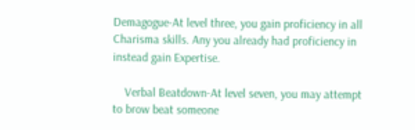Demagogue-At level three, you gain proficiency in all Charisma skills. Any you already had proficiency in instead gain Expertise.

    Verbal Beatdown-At level seven, you may attempt to brow beat someone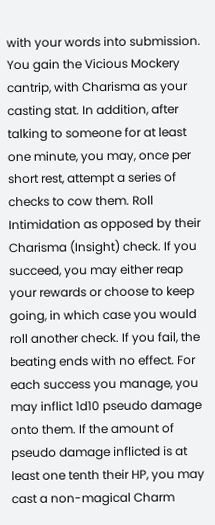with your words into submission. You gain the Vicious Mockery cantrip, with Charisma as your casting stat. In addition, after talking to someone for at least one minute, you may, once per short rest, attempt a series of checks to cow them. Roll Intimidation as opposed by their Charisma (Insight) check. If you succeed, you may either reap your rewards or choose to keep going, in which case you would roll another check. If you fail, the beating ends with no effect. For each success you manage, you may inflict 1d10 pseudo damage onto them. If the amount of pseudo damage inflicted is at least one tenth their HP, you may cast a non-magical Charm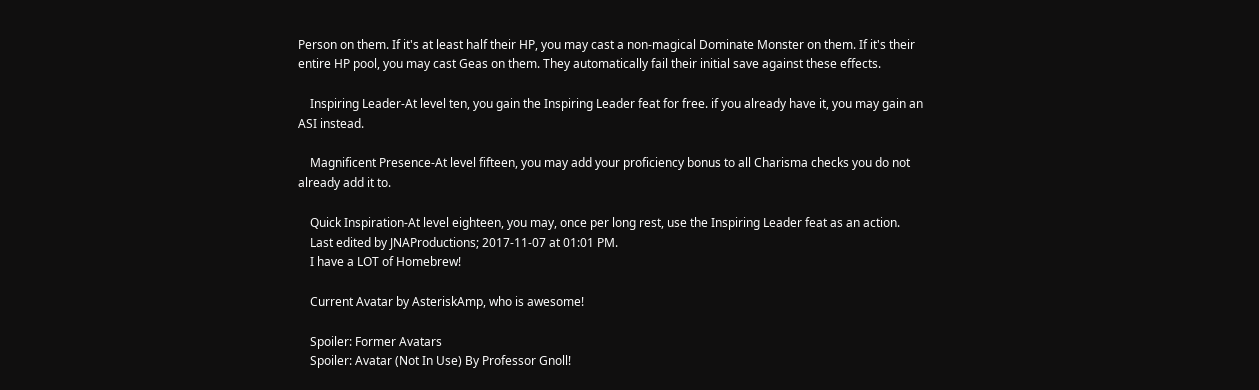Person on them. If it's at least half their HP, you may cast a non-magical Dominate Monster on them. If it's their entire HP pool, you may cast Geas on them. They automatically fail their initial save against these effects.

    Inspiring Leader-At level ten, you gain the Inspiring Leader feat for free. if you already have it, you may gain an ASI instead.

    Magnificent Presence-At level fifteen, you may add your proficiency bonus to all Charisma checks you do not already add it to.

    Quick Inspiration-At level eighteen, you may, once per long rest, use the Inspiring Leader feat as an action.
    Last edited by JNAProductions; 2017-11-07 at 01:01 PM.
    I have a LOT of Homebrew!

    Current Avatar by AsteriskAmp, who is awesome!

    Spoiler: Former Avatars
    Spoiler: Avatar (Not In Use) By Professor Gnoll!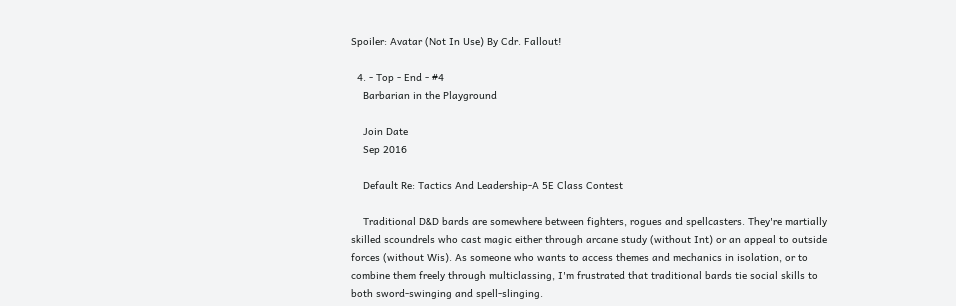Spoiler: Avatar (Not In Use) By Cdr. Fallout!

  4. - Top - End - #4
    Barbarian in the Playground

    Join Date
    Sep 2016

    Default Re: Tactics And Leadership-A 5E Class Contest

    Traditional D&D bards are somewhere between fighters, rogues and spellcasters. They're martially skilled scoundrels who cast magic either through arcane study (without Int) or an appeal to outside forces (without Wis). As someone who wants to access themes and mechanics in isolation, or to combine them freely through multiclassing, I'm frustrated that traditional bards tie social skills to both sword-swinging and spell-slinging.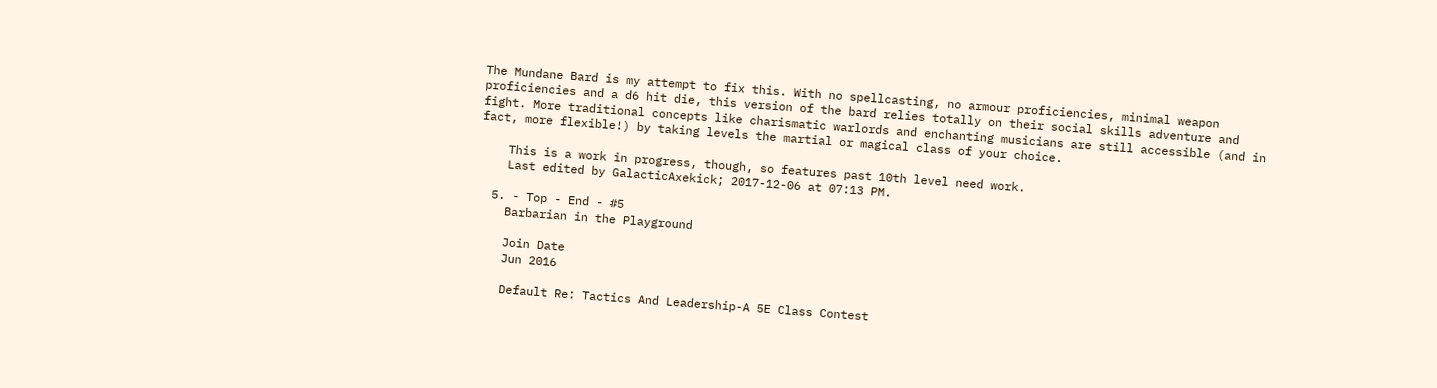The Mundane Bard is my attempt to fix this. With no spellcasting, no armour proficiencies, minimal weapon proficiencies and a d6 hit die, this version of the bard relies totally on their social skills adventure and fight. More traditional concepts like charismatic warlords and enchanting musicians are still accessible (and in fact, more flexible!) by taking levels the martial or magical class of your choice.

    This is a work in progress, though, so features past 10th level need work.
    Last edited by GalacticAxekick; 2017-12-06 at 07:13 PM.

  5. - Top - End - #5
    Barbarian in the Playground

    Join Date
    Jun 2016

    Default Re: Tactics And Leadership-A 5E Class Contest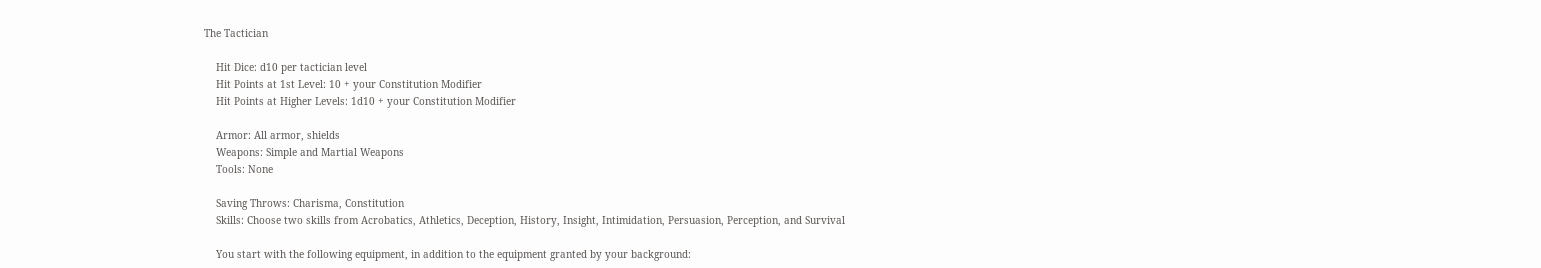The Tactician

    Hit Dice: d10 per tactician level
    Hit Points at 1st Level: 10 + your Constitution Modifier
    Hit Points at Higher Levels: 1d10 + your Constitution Modifier

    Armor: All armor, shields
    Weapons: Simple and Martial Weapons
    Tools: None

    Saving Throws: Charisma, Constitution
    Skills: Choose two skills from Acrobatics, Athletics, Deception, History, Insight, Intimidation, Persuasion, Perception, and Survival

    You start with the following equipment, in addition to the equipment granted by your background: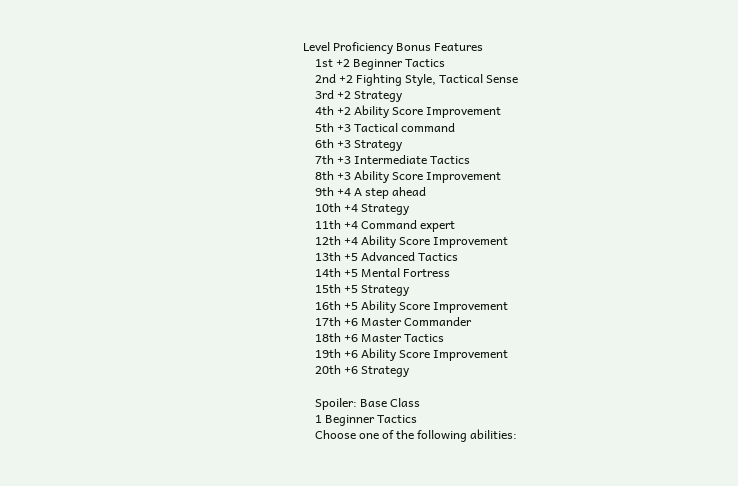Level Proficiency Bonus Features
    1st +2 Beginner Tactics
    2nd +2 Fighting Style, Tactical Sense
    3rd +2 Strategy
    4th +2 Ability Score Improvement
    5th +3 Tactical command
    6th +3 Strategy
    7th +3 Intermediate Tactics
    8th +3 Ability Score Improvement
    9th +4 A step ahead
    10th +4 Strategy
    11th +4 Command expert
    12th +4 Ability Score Improvement
    13th +5 Advanced Tactics
    14th +5 Mental Fortress
    15th +5 Strategy
    16th +5 Ability Score Improvement
    17th +6 Master Commander
    18th +6 Master Tactics
    19th +6 Ability Score Improvement
    20th +6 Strategy

    Spoiler: Base Class
    1 Beginner Tactics
    Choose one of the following abilities: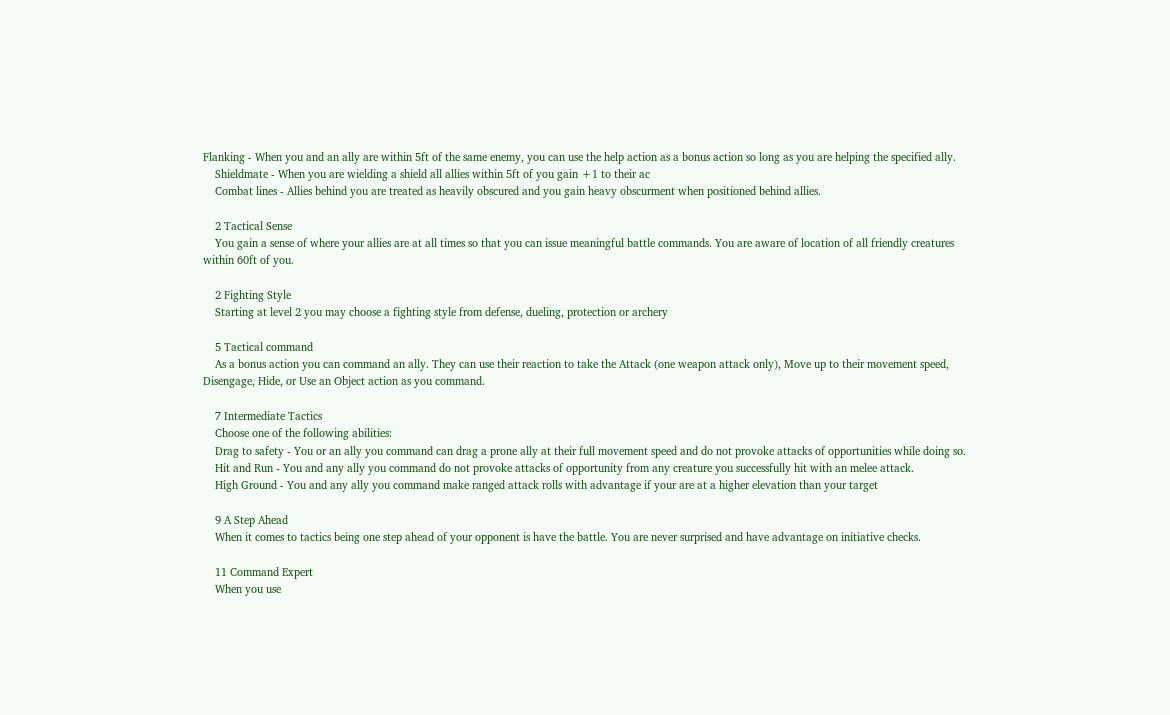Flanking - When you and an ally are within 5ft of the same enemy, you can use the help action as a bonus action so long as you are helping the specified ally.
    Shieldmate - When you are wielding a shield all allies within 5ft of you gain +1 to their ac
    Combat lines - Allies behind you are treated as heavily obscured and you gain heavy obscurment when positioned behind allies.

    2 Tactical Sense
    You gain a sense of where your allies are at all times so that you can issue meaningful battle commands. You are aware of location of all friendly creatures within 60ft of you.

    2 Fighting Style
    Starting at level 2 you may choose a fighting style from defense, dueling, protection or archery

    5 Tactical command
    As a bonus action you can command an ally. They can use their reaction to take the Attack (one weapon attack only), Move up to their movement speed, Disengage, Hide, or Use an Object action as you command.

    7 Intermediate Tactics
    Choose one of the following abilities:
    Drag to safety - You or an ally you command can drag a prone ally at their full movement speed and do not provoke attacks of opportunities while doing so.
    Hit and Run - You and any ally you command do not provoke attacks of opportunity from any creature you successfully hit with an melee attack.
    High Ground - You and any ally you command make ranged attack rolls with advantage if your are at a higher elevation than your target

    9 A Step Ahead
    When it comes to tactics being one step ahead of your opponent is have the battle. You are never surprised and have advantage on initiative checks.

    11 Command Expert
    When you use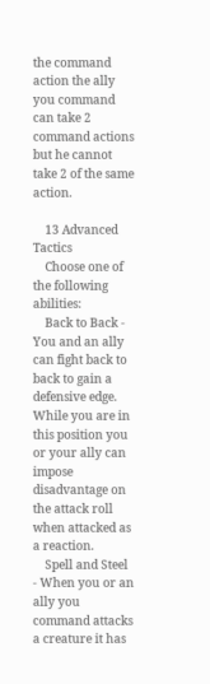the command action the ally you command can take 2 command actions but he cannot take 2 of the same action.

    13 Advanced Tactics
    Choose one of the following abilities:
    Back to Back - You and an ally can fight back to back to gain a defensive edge. While you are in this position you or your ally can impose disadvantage on the attack roll when attacked as a reaction.
    Spell and Steel - When you or an ally you command attacks a creature it has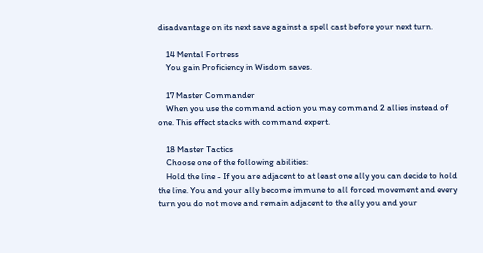disadvantage on its next save against a spell cast before your next turn.

    14 Mental Fortress
    You gain Proficiency in Wisdom saves.

    17 Master Commander
    When you use the command action you may command 2 allies instead of one. This effect stacks with command expert.

    18 Master Tactics
    Choose one of the following abilities:
    Hold the line - If you are adjacent to at least one ally you can decide to hold the line. You and your ally become immune to all forced movement and every turn you do not move and remain adjacent to the ally you and your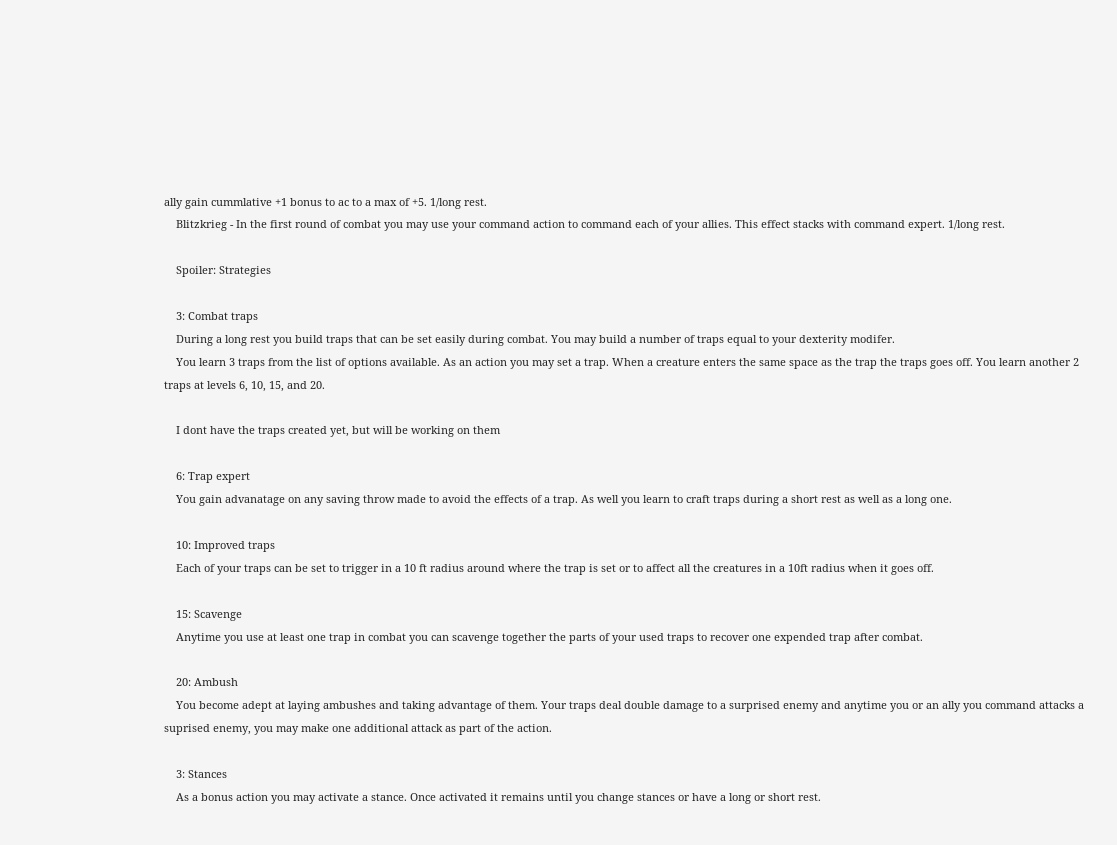ally gain cummlative +1 bonus to ac to a max of +5. 1/long rest.
    Blitzkrieg - In the first round of combat you may use your command action to command each of your allies. This effect stacks with command expert. 1/long rest.

    Spoiler: Strategies

    3: Combat traps
    During a long rest you build traps that can be set easily during combat. You may build a number of traps equal to your dexterity modifer.
    You learn 3 traps from the list of options available. As an action you may set a trap. When a creature enters the same space as the trap the traps goes off. You learn another 2 traps at levels 6, 10, 15, and 20.

    I dont have the traps created yet, but will be working on them

    6: Trap expert
    You gain advanatage on any saving throw made to avoid the effects of a trap. As well you learn to craft traps during a short rest as well as a long one.

    10: Improved traps
    Each of your traps can be set to trigger in a 10 ft radius around where the trap is set or to affect all the creatures in a 10ft radius when it goes off.

    15: Scavenge
    Anytime you use at least one trap in combat you can scavenge together the parts of your used traps to recover one expended trap after combat.

    20: Ambush
    You become adept at laying ambushes and taking advantage of them. Your traps deal double damage to a surprised enemy and anytime you or an ally you command attacks a suprised enemy, you may make one additional attack as part of the action.

    3: Stances
    As a bonus action you may activate a stance. Once activated it remains until you change stances or have a long or short rest.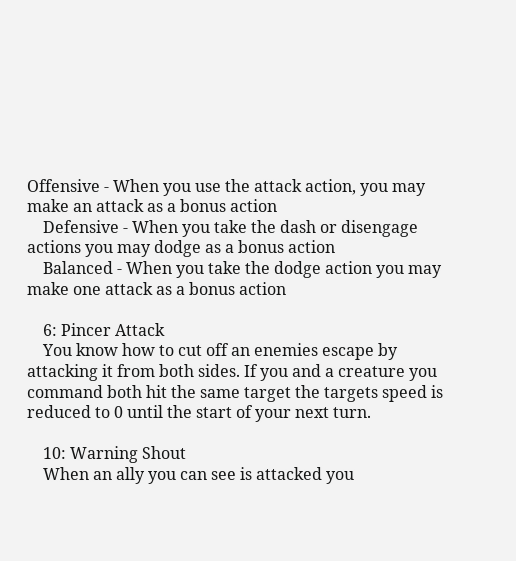Offensive - When you use the attack action, you may make an attack as a bonus action
    Defensive - When you take the dash or disengage actions you may dodge as a bonus action
    Balanced - When you take the dodge action you may make one attack as a bonus action

    6: Pincer Attack
    You know how to cut off an enemies escape by attacking it from both sides. If you and a creature you command both hit the same target the targets speed is reduced to 0 until the start of your next turn.

    10: Warning Shout
    When an ally you can see is attacked you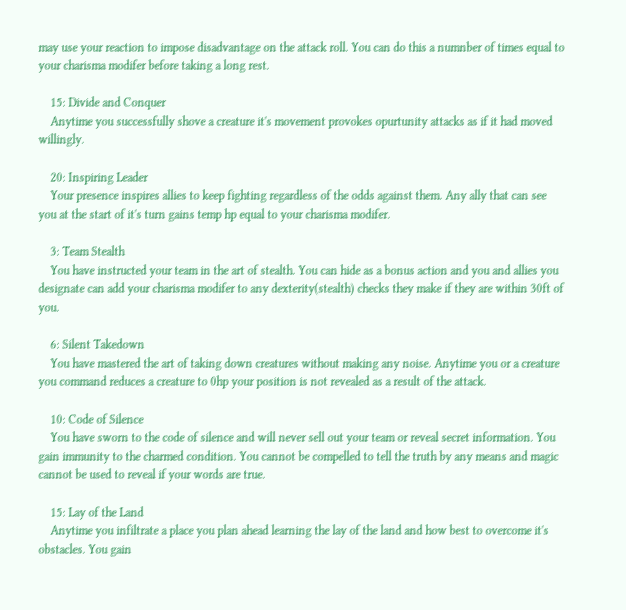may use your reaction to impose disadvantage on the attack roll. You can do this a numnber of times equal to your charisma modifer before taking a long rest.

    15: Divide and Conquer
    Anytime you successfully shove a creature it's movement provokes opurtunity attacks as if it had moved willingly.

    20: Inspiring Leader
    Your presence inspires allies to keep fighting regardless of the odds against them. Any ally that can see you at the start of it's turn gains temp hp equal to your charisma modifer.

    3: Team Stealth
    You have instructed your team in the art of stealth. You can hide as a bonus action and you and allies you designate can add your charisma modifer to any dexterity(stealth) checks they make if they are within 30ft of you.

    6: Silent Takedown
    You have mastered the art of taking down creatures without making any noise. Anytime you or a creature you command reduces a creature to 0hp your position is not revealed as a result of the attack.

    10: Code of Silence
    You have sworn to the code of silence and will never sell out your team or reveal secret information. You gain immunity to the charmed condition. You cannot be compelled to tell the truth by any means and magic cannot be used to reveal if your words are true.

    15: Lay of the Land
    Anytime you infiltrate a place you plan ahead learning the lay of the land and how best to overcome it's obstacles. You gain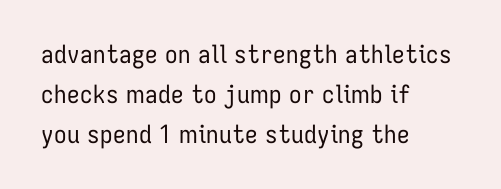advantage on all strength athletics checks made to jump or climb if you spend 1 minute studying the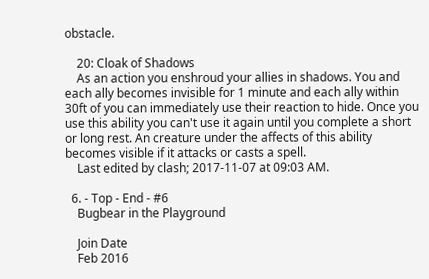obstacle.

    20: Cloak of Shadows
    As an action you enshroud your allies in shadows. You and each ally becomes invisible for 1 minute and each ally within 30ft of you can immediately use their reaction to hide. Once you use this ability you can't use it again until you complete a short or long rest. An creature under the affects of this ability becomes visible if it attacks or casts a spell.
    Last edited by clash; 2017-11-07 at 09:03 AM.

  6. - Top - End - #6
    Bugbear in the Playground

    Join Date
    Feb 2016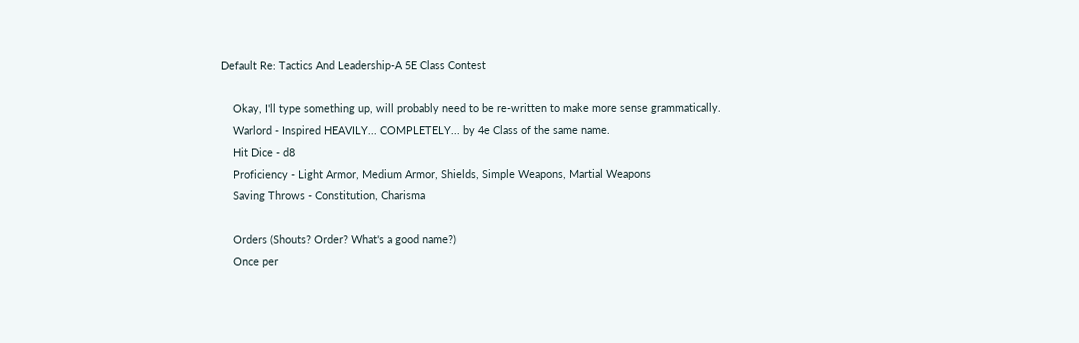Default Re: Tactics And Leadership-A 5E Class Contest

    Okay, I'll type something up, will probably need to be re-written to make more sense grammatically.
    Warlord - Inspired HEAVILY... COMPLETELY... by 4e Class of the same name.
    Hit Dice - d8
    Proficiency - Light Armor, Medium Armor, Shields, Simple Weapons, Martial Weapons
    Saving Throws - Constitution, Charisma

    Orders (Shouts? Order? What's a good name?)
    Once per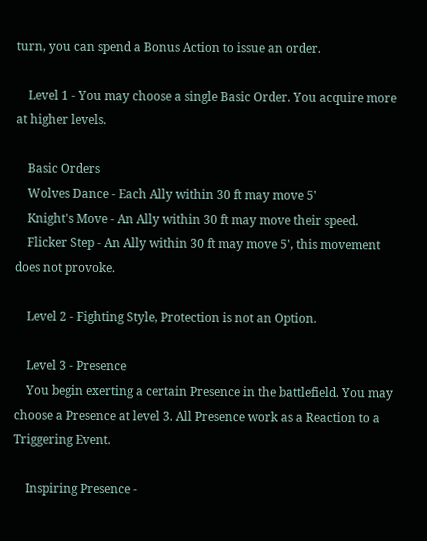turn, you can spend a Bonus Action to issue an order.

    Level 1 - You may choose a single Basic Order. You acquire more at higher levels.

    Basic Orders
    Wolves Dance - Each Ally within 30 ft may move 5'
    Knight's Move - An Ally within 30 ft may move their speed.
    Flicker Step - An Ally within 30 ft may move 5', this movement does not provoke.

    Level 2 - Fighting Style, Protection is not an Option.

    Level 3 - Presence
    You begin exerting a certain Presence in the battlefield. You may choose a Presence at level 3. All Presence work as a Reaction to a Triggering Event.

    Inspiring Presence -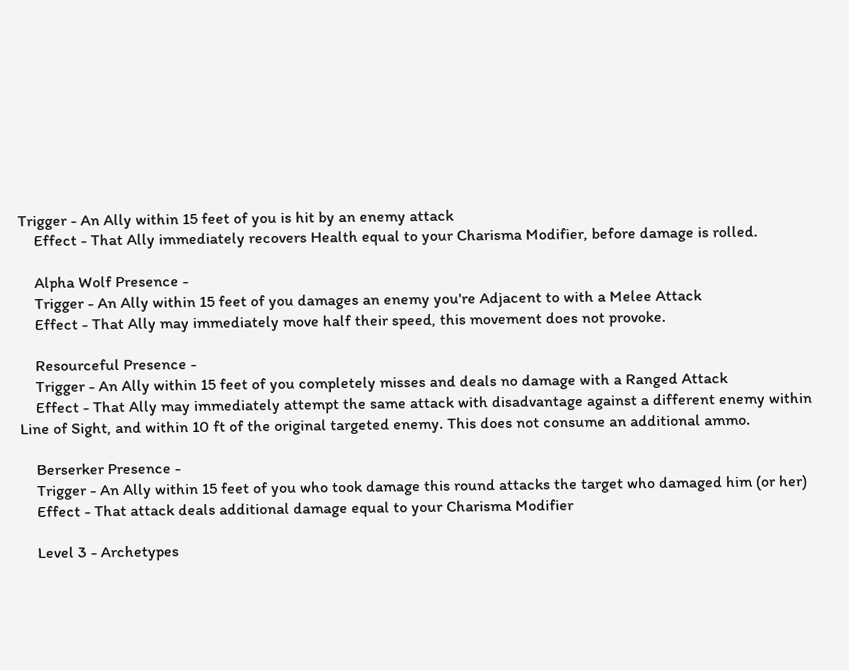Trigger - An Ally within 15 feet of you is hit by an enemy attack
    Effect - That Ally immediately recovers Health equal to your Charisma Modifier, before damage is rolled.

    Alpha Wolf Presence -
    Trigger - An Ally within 15 feet of you damages an enemy you're Adjacent to with a Melee Attack
    Effect - That Ally may immediately move half their speed, this movement does not provoke.

    Resourceful Presence -
    Trigger - An Ally within 15 feet of you completely misses and deals no damage with a Ranged Attack
    Effect - That Ally may immediately attempt the same attack with disadvantage against a different enemy within Line of Sight, and within 10 ft of the original targeted enemy. This does not consume an additional ammo.

    Berserker Presence -
    Trigger - An Ally within 15 feet of you who took damage this round attacks the target who damaged him (or her)
    Effect - That attack deals additional damage equal to your Charisma Modifier

    Level 3 - Archetypes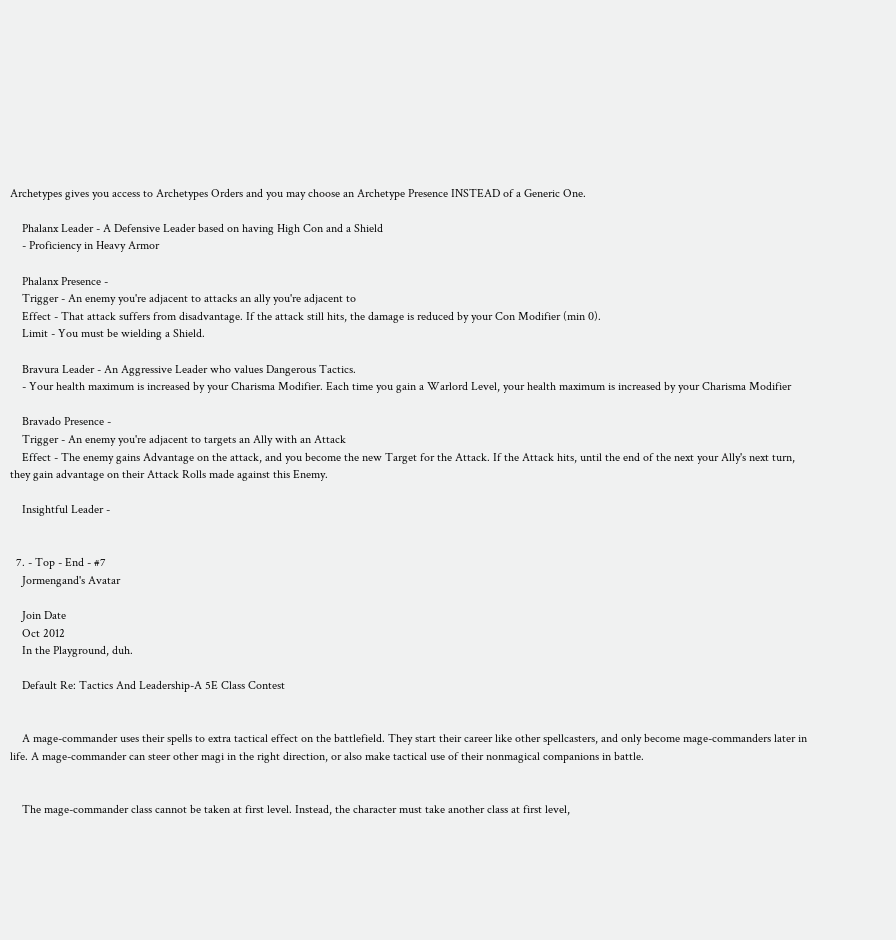Archetypes gives you access to Archetypes Orders and you may choose an Archetype Presence INSTEAD of a Generic One.

    Phalanx Leader - A Defensive Leader based on having High Con and a Shield
    - Proficiency in Heavy Armor

    Phalanx Presence -
    Trigger - An enemy you're adjacent to attacks an ally you're adjacent to
    Effect - That attack suffers from disadvantage. If the attack still hits, the damage is reduced by your Con Modifier (min 0).
    Limit - You must be wielding a Shield.

    Bravura Leader - An Aggressive Leader who values Dangerous Tactics.
    - Your health maximum is increased by your Charisma Modifier. Each time you gain a Warlord Level, your health maximum is increased by your Charisma Modifier

    Bravado Presence -
    Trigger - An enemy you're adjacent to targets an Ally with an Attack
    Effect - The enemy gains Advantage on the attack, and you become the new Target for the Attack. If the Attack hits, until the end of the next your Ally's next turn, they gain advantage on their Attack Rolls made against this Enemy.

    Insightful Leader -


  7. - Top - End - #7
    Jormengand's Avatar

    Join Date
    Oct 2012
    In the Playground, duh.

    Default Re: Tactics And Leadership-A 5E Class Contest


    A mage-commander uses their spells to extra tactical effect on the battlefield. They start their career like other spellcasters, and only become mage-commanders later in life. A mage-commander can steer other magi in the right direction, or also make tactical use of their nonmagical companions in battle.


    The mage-commander class cannot be taken at first level. Instead, the character must take another class at first level,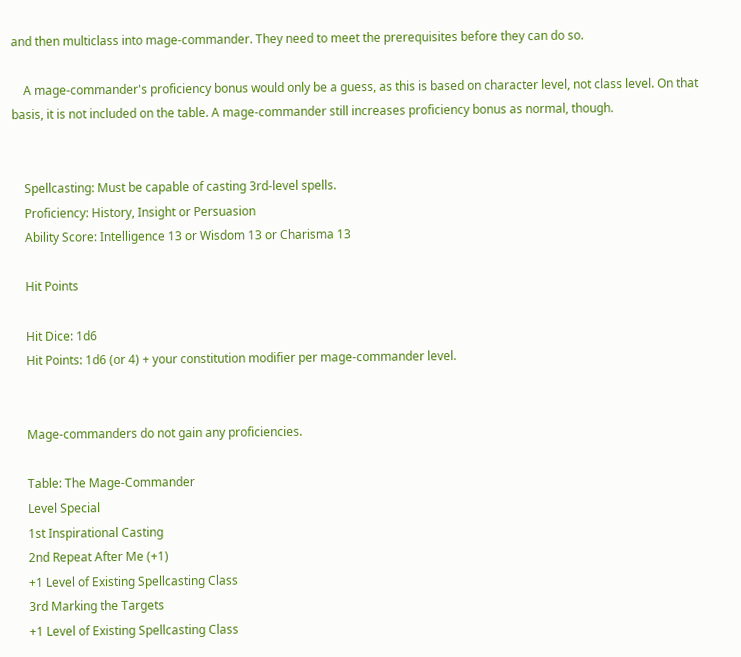and then multiclass into mage-commander. They need to meet the prerequisites before they can do so.

    A mage-commander's proficiency bonus would only be a guess, as this is based on character level, not class level. On that basis, it is not included on the table. A mage-commander still increases proficiency bonus as normal, though.


    Spellcasting: Must be capable of casting 3rd-level spells.
    Proficiency: History, Insight or Persuasion
    Ability Score: Intelligence 13 or Wisdom 13 or Charisma 13

    Hit Points

    Hit Dice: 1d6
    Hit Points: 1d6 (or 4) + your constitution modifier per mage-commander level.


    Mage-commanders do not gain any proficiencies.

    Table: The Mage-Commander
    Level Special
    1st Inspirational Casting
    2nd Repeat After Me (+1)
    +1 Level of Existing Spellcasting Class
    3rd Marking the Targets
    +1 Level of Existing Spellcasting Class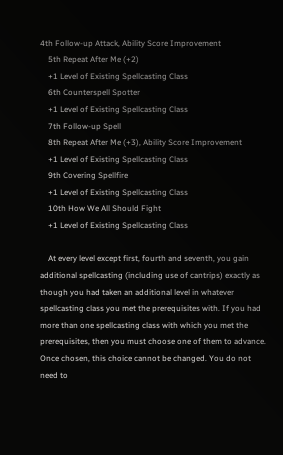4th Follow-up Attack, Ability Score Improvement
    5th Repeat After Me (+2)
    +1 Level of Existing Spellcasting Class
    6th Counterspell Spotter
    +1 Level of Existing Spellcasting Class
    7th Follow-up Spell
    8th Repeat After Me (+3), Ability Score Improvement
    +1 Level of Existing Spellcasting Class
    9th Covering Spellfire
    +1 Level of Existing Spellcasting Class
    10th How We All Should Fight
    +1 Level of Existing Spellcasting Class

    At every level except first, fourth and seventh, you gain additional spellcasting (including use of cantrips) exactly as though you had taken an additional level in whatever spellcasting class you met the prerequisites with. If you had more than one spellcasting class with which you met the prerequisites, then you must choose one of them to advance. Once chosen, this choice cannot be changed. You do not need to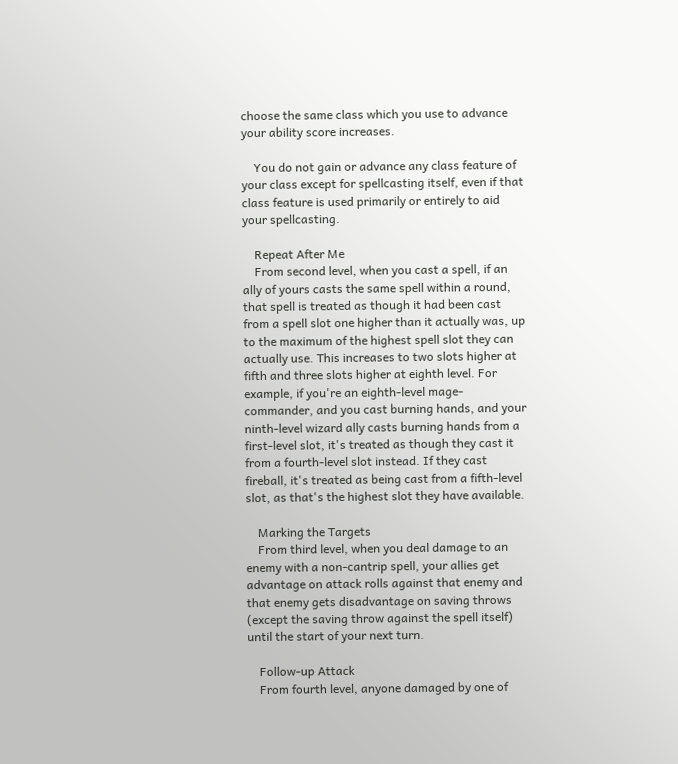choose the same class which you use to advance your ability score increases.

    You do not gain or advance any class feature of your class except for spellcasting itself, even if that class feature is used primarily or entirely to aid your spellcasting.

    Repeat After Me
    From second level, when you cast a spell, if an ally of yours casts the same spell within a round, that spell is treated as though it had been cast from a spell slot one higher than it actually was, up to the maximum of the highest spell slot they can actually use. This increases to two slots higher at fifth and three slots higher at eighth level. For example, if you're an eighth-level mage-commander, and you cast burning hands, and your ninth-level wizard ally casts burning hands from a first-level slot, it's treated as though they cast it from a fourth-level slot instead. If they cast fireball, it's treated as being cast from a fifth-level slot, as that's the highest slot they have available.

    Marking the Targets
    From third level, when you deal damage to an enemy with a non-cantrip spell, your allies get advantage on attack rolls against that enemy and that enemy gets disadvantage on saving throws (except the saving throw against the spell itself) until the start of your next turn.

    Follow-up Attack
    From fourth level, anyone damaged by one of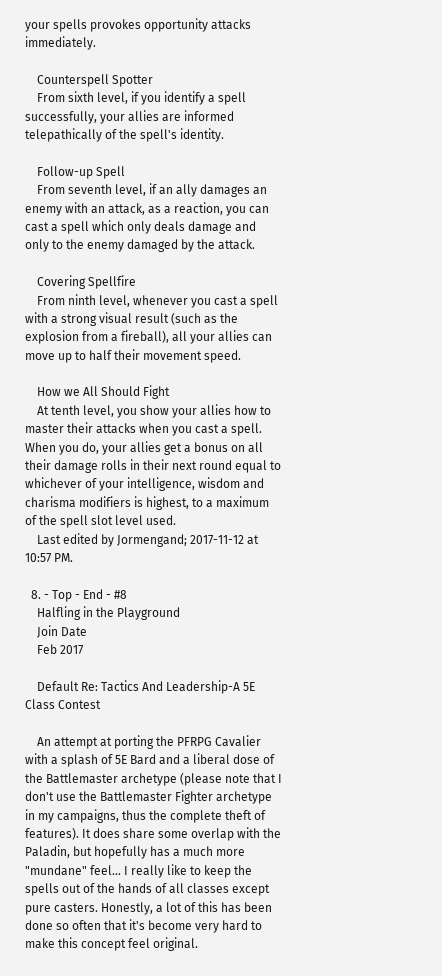your spells provokes opportunity attacks immediately.

    Counterspell Spotter
    From sixth level, if you identify a spell successfully, your allies are informed telepathically of the spell's identity.

    Follow-up Spell
    From seventh level, if an ally damages an enemy with an attack, as a reaction, you can cast a spell which only deals damage and only to the enemy damaged by the attack.

    Covering Spellfire
    From ninth level, whenever you cast a spell with a strong visual result (such as the explosion from a fireball), all your allies can move up to half their movement speed.

    How we All Should Fight
    At tenth level, you show your allies how to master their attacks when you cast a spell. When you do, your allies get a bonus on all their damage rolls in their next round equal to whichever of your intelligence, wisdom and charisma modifiers is highest, to a maximum of the spell slot level used.
    Last edited by Jormengand; 2017-11-12 at 10:57 PM.

  8. - Top - End - #8
    Halfling in the Playground
    Join Date
    Feb 2017

    Default Re: Tactics And Leadership-A 5E Class Contest

    An attempt at porting the PFRPG Cavalier with a splash of 5E Bard and a liberal dose of the Battlemaster archetype (please note that I don't use the Battlemaster Fighter archetype in my campaigns, thus the complete theft of features). It does share some overlap with the Paladin, but hopefully has a much more "mundane" feel... I really like to keep the spells out of the hands of all classes except pure casters. Honestly, a lot of this has been done so often that it's become very hard to make this concept feel original.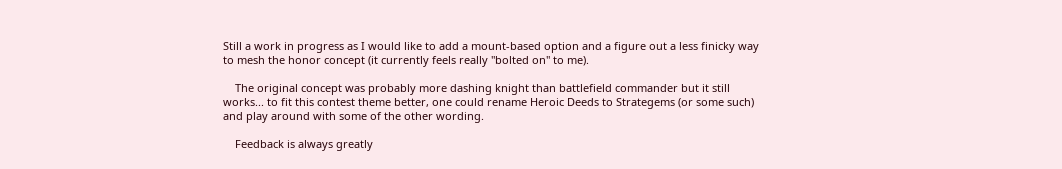Still a work in progress as I would like to add a mount-based option and a figure out a less finicky way to mesh the honor concept (it currently feels really "bolted on" to me).

    The original concept was probably more dashing knight than battlefield commander but it still works... to fit this contest theme better, one could rename Heroic Deeds to Strategems (or some such) and play around with some of the other wording.

    Feedback is always greatly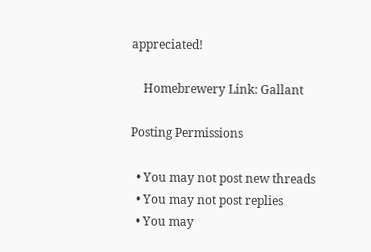appreciated!

    Homebrewery Link: Gallant

Posting Permissions

  • You may not post new threads
  • You may not post replies
  • You may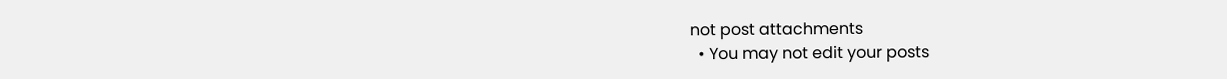not post attachments
  • You may not edit your posts